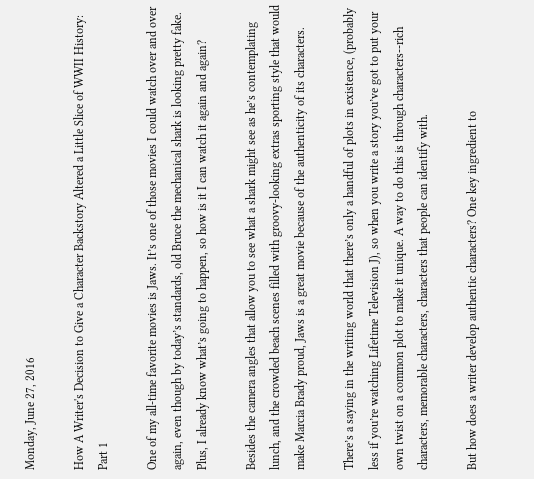Monday, June 27, 2016

How A Writer's Decision to Give a Character Backstory Altered a Little Slice of WWII History: Part 1

One of my all-time favorite movies is Jaws. It’s one of those movies I could watch over and over again, even though by today’s standards, old Bruce the mechanical shark is looking pretty fake. Plus, I already know what’s going to happen, so how is it I can watch it again and again?

Besides the camera angles that allow you to see what a shark might see as he’s contemplating lunch, and the crowded beach scenes filled with groovy-looking extras sporting style that would make Marcia Brady proud, Jaws is a great movie because of the authenticity of its characters.

There’s a saying in the writing world that there’s only a handful of plots in existence, (probably less if you’re watching Lifetime Television J), so when you write a story you’ve got to put your own twist on a common plot to make it unique. A way to do this is through characters--rich characters, memorable characters, characters that people can identify with.

But how does a writer develop authentic characters? One key ingredient to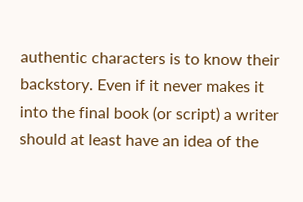authentic characters is to know their backstory. Even if it never makes it into the final book (or script) a writer should at least have an idea of the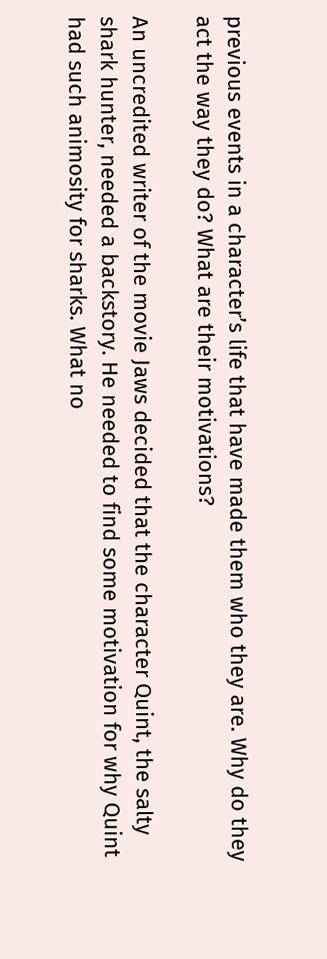previous events in a character’s life that have made them who they are. Why do they act the way they do? What are their motivations?

An uncredited writer of the movie Jaws decided that the character Quint, the salty shark hunter, needed a backstory. He needed to find some motivation for why Quint had such animosity for sharks. What no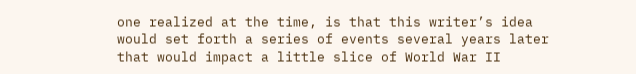one realized at the time, is that this writer’s idea would set forth a series of events several years later that would impact a little slice of World War II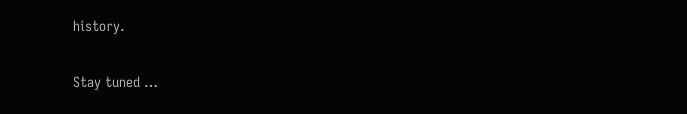history.

Stay tuned …